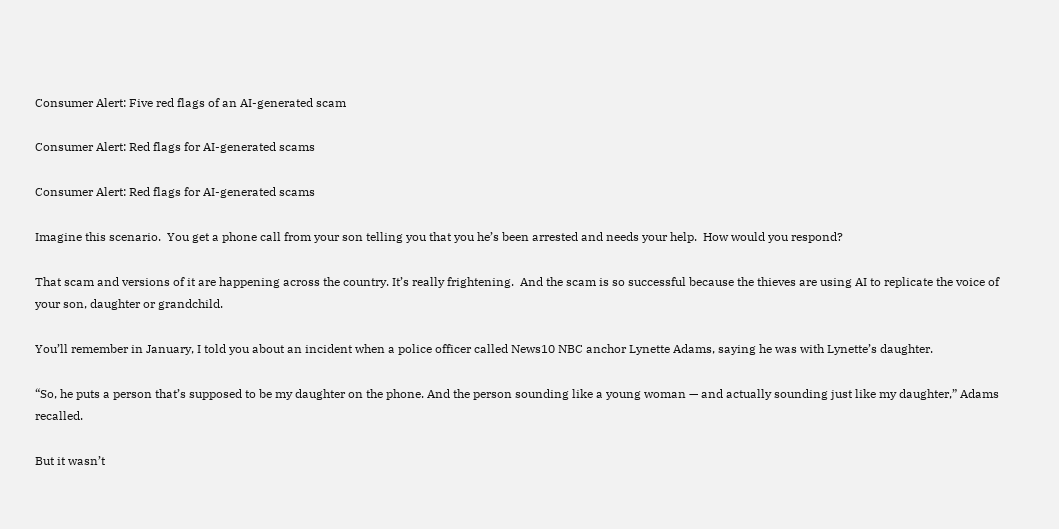Consumer Alert: Five red flags of an AI-generated scam

Consumer Alert: Red flags for AI-generated scams

Consumer Alert: Red flags for AI-generated scams

Imagine this scenario.  You get a phone call from your son telling you that you he’s been arrested and needs your help.  How would you respond?

That scam and versions of it are happening across the country. It’s really frightening.  And the scam is so successful because the thieves are using AI to replicate the voice of your son, daughter or grandchild.

You’ll remember in January, I told you about an incident when a police officer called News10 NBC anchor Lynette Adams, saying he was with Lynette’s daughter.

“So, he puts a person that’s supposed to be my daughter on the phone. And the person sounding like a young woman — and actually sounding just like my daughter,” Adams recalled.

But it wasn’t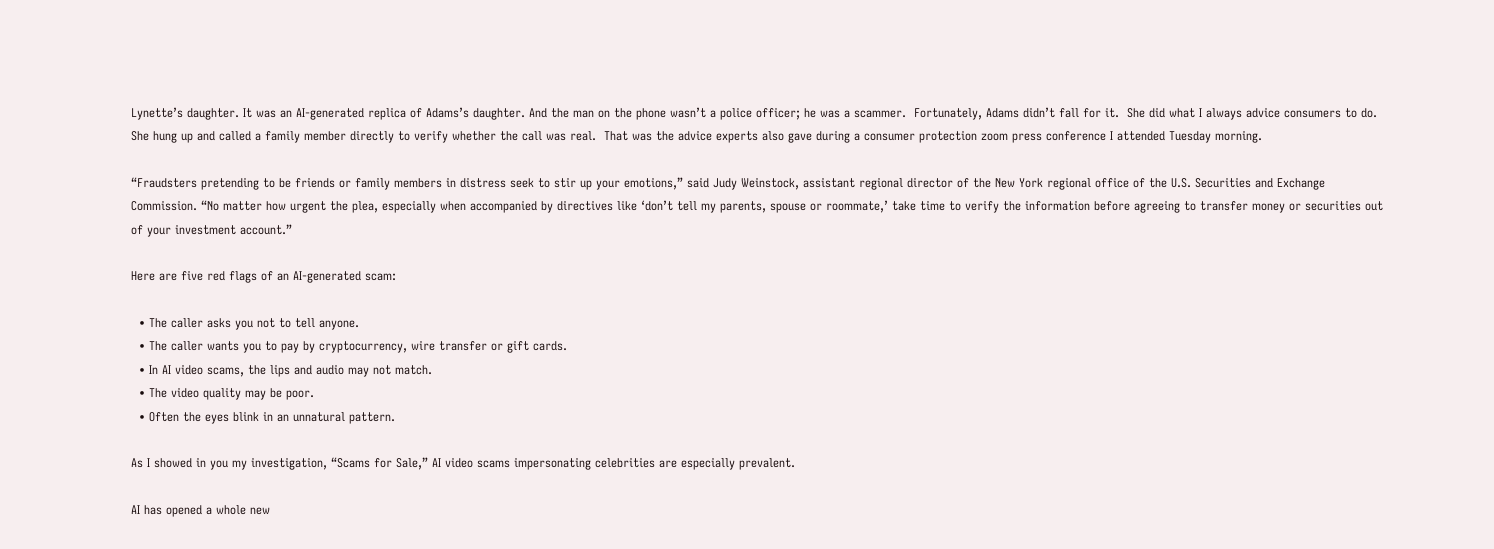Lynette’s daughter. It was an AI-generated replica of Adams’s daughter. And the man on the phone wasn’t a police officer; he was a scammer.  Fortunately, Adams didn’t fall for it.  She did what I always advice consumers to do.  She hung up and called a family member directly to verify whether the call was real.  That was the advice experts also gave during a consumer protection zoom press conference I attended Tuesday morning.

“Fraudsters pretending to be friends or family members in distress seek to stir up your emotions,” said Judy Weinstock, assistant regional director of the New York regional office of the U.S. Securities and Exchange Commission. “No matter how urgent the plea, especially when accompanied by directives like ‘don’t tell my parents, spouse or roommate,’ take time to verify the information before agreeing to transfer money or securities out of your investment account.”

Here are five red flags of an AI-generated scam:

  • The caller asks you not to tell anyone.
  • The caller wants you to pay by cryptocurrency, wire transfer or gift cards.
  • In AI video scams, the lips and audio may not match.
  • The video quality may be poor.
  • Often the eyes blink in an unnatural pattern.

As I showed in you my investigation, “Scams for Sale,” AI video scams impersonating celebrities are especially prevalent.

AI has opened a whole new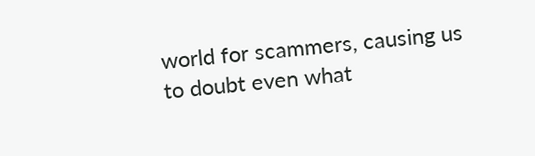world for scammers, causing us to doubt even what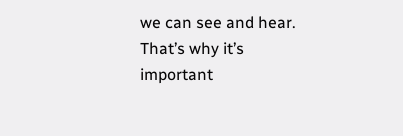we can see and hear.  That’s why it’s important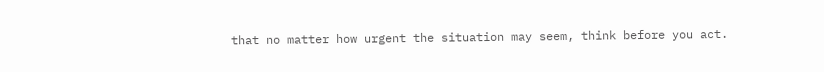that no matter how urgent the situation may seem, think before you act.